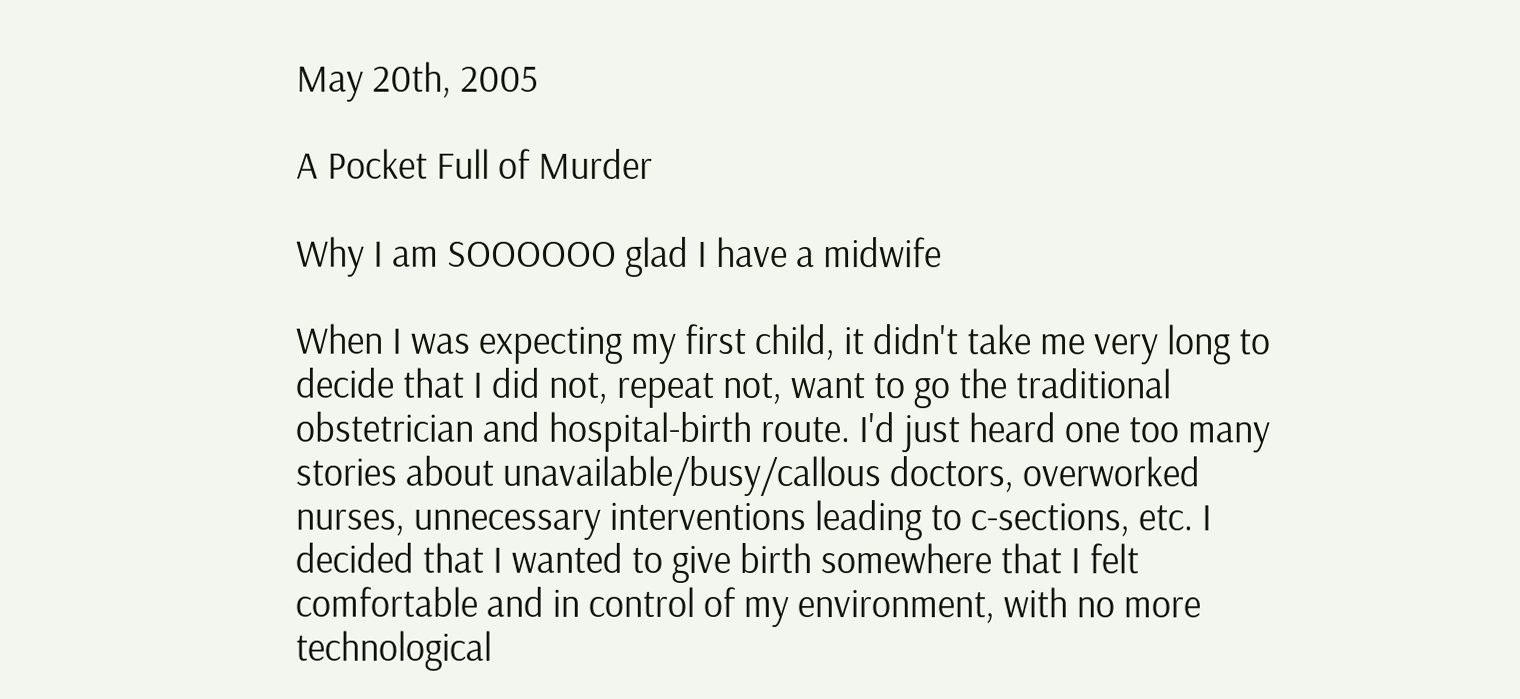May 20th, 2005

A Pocket Full of Murder

Why I am SOOOOOO glad I have a midwife

When I was expecting my first child, it didn't take me very long to decide that I did not, repeat not, want to go the traditional obstetrician and hospital-birth route. I'd just heard one too many stories about unavailable/busy/callous doctors, overworked nurses, unnecessary interventions leading to c-sections, etc. I decided that I wanted to give birth somewhere that I felt comfortable and in control of my environment, with no more technological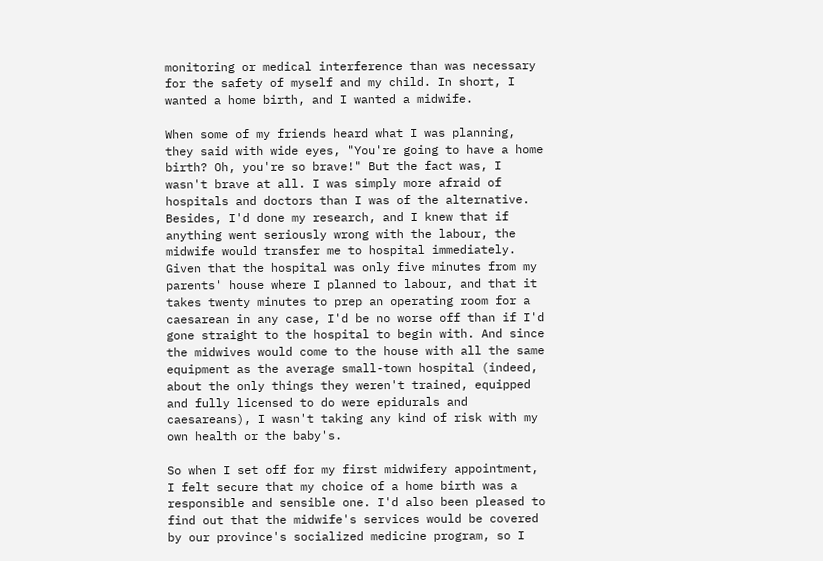monitoring or medical interference than was necessary for the safety of myself and my child. In short, I wanted a home birth, and I wanted a midwife.

When some of my friends heard what I was planning, they said with wide eyes, "You're going to have a home birth? Oh, you're so brave!" But the fact was, I wasn't brave at all. I was simply more afraid of hospitals and doctors than I was of the alternative. Besides, I'd done my research, and I knew that if anything went seriously wrong with the labour, the midwife would transfer me to hospital immediately. Given that the hospital was only five minutes from my parents' house where I planned to labour, and that it takes twenty minutes to prep an operating room for a caesarean in any case, I'd be no worse off than if I'd gone straight to the hospital to begin with. And since the midwives would come to the house with all the same equipment as the average small-town hospital (indeed, about the only things they weren't trained, equipped and fully licensed to do were epidurals and caesareans), I wasn't taking any kind of risk with my own health or the baby's.

So when I set off for my first midwifery appointment, I felt secure that my choice of a home birth was a responsible and sensible one. I'd also been pleased to find out that the midwife's services would be covered by our province's socialized medicine program, so I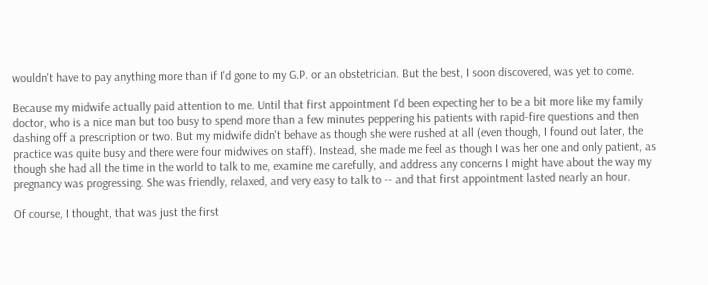wouldn't have to pay anything more than if I'd gone to my G.P. or an obstetrician. But the best, I soon discovered, was yet to come.

Because my midwife actually paid attention to me. Until that first appointment I'd been expecting her to be a bit more like my family doctor, who is a nice man but too busy to spend more than a few minutes peppering his patients with rapid-fire questions and then dashing off a prescription or two. But my midwife didn't behave as though she were rushed at all (even though, I found out later, the practice was quite busy and there were four midwives on staff). Instead, she made me feel as though I was her one and only patient, as though she had all the time in the world to talk to me, examine me carefully, and address any concerns I might have about the way my pregnancy was progressing. She was friendly, relaxed, and very easy to talk to -- and that first appointment lasted nearly an hour.

Of course, I thought, that was just the first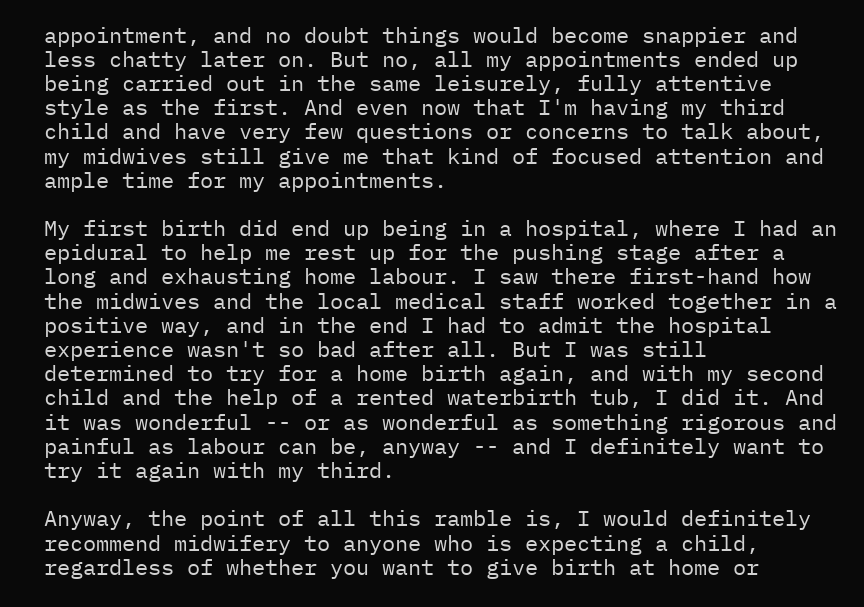appointment, and no doubt things would become snappier and less chatty later on. But no, all my appointments ended up being carried out in the same leisurely, fully attentive style as the first. And even now that I'm having my third child and have very few questions or concerns to talk about, my midwives still give me that kind of focused attention and ample time for my appointments.

My first birth did end up being in a hospital, where I had an epidural to help me rest up for the pushing stage after a long and exhausting home labour. I saw there first-hand how the midwives and the local medical staff worked together in a positive way, and in the end I had to admit the hospital experience wasn't so bad after all. But I was still determined to try for a home birth again, and with my second child and the help of a rented waterbirth tub, I did it. And it was wonderful -- or as wonderful as something rigorous and painful as labour can be, anyway -- and I definitely want to try it again with my third.

Anyway, the point of all this ramble is, I would definitely recommend midwifery to anyone who is expecting a child, regardless of whether you want to give birth at home or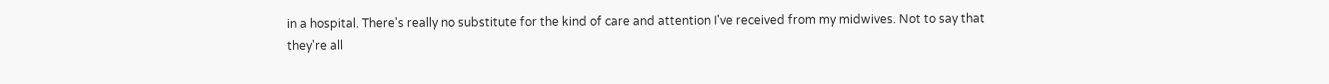in a hospital. There's really no substitute for the kind of care and attention I've received from my midwives. Not to say that they're all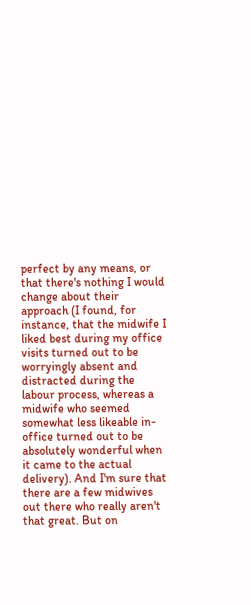perfect by any means, or that there's nothing I would change about their approach (I found, for instance, that the midwife I liked best during my office visits turned out to be worryingly absent and distracted during the labour process, whereas a midwife who seemed somewhat less likeable in-office turned out to be absolutely wonderful when it came to the actual delivery). And I'm sure that there are a few midwives out there who really aren't that great. But on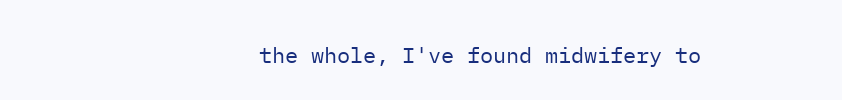the whole, I've found midwifery to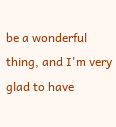be a wonderful thing, and I'm very glad to have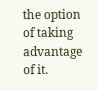the option of taking advantage of it.